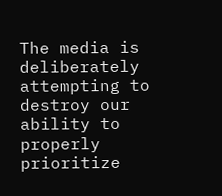The media is deliberately attempting to destroy our ability to properly prioritize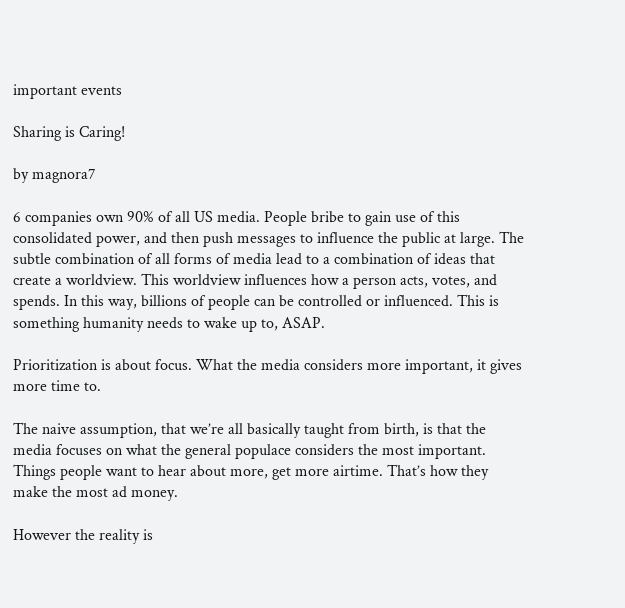important events

Sharing is Caring!

by magnora7

6 companies own 90% of all US media. People bribe to gain use of this consolidated power, and then push messages to influence the public at large. The subtle combination of all forms of media lead to a combination of ideas that create a worldview. This worldview influences how a person acts, votes, and spends. In this way, billions of people can be controlled or influenced. This is something humanity needs to wake up to, ASAP.

Prioritization is about focus. What the media considers more important, it gives more time to.

The naive assumption, that we’re all basically taught from birth, is that the media focuses on what the general populace considers the most important. Things people want to hear about more, get more airtime. That’s how they make the most ad money.

However the reality is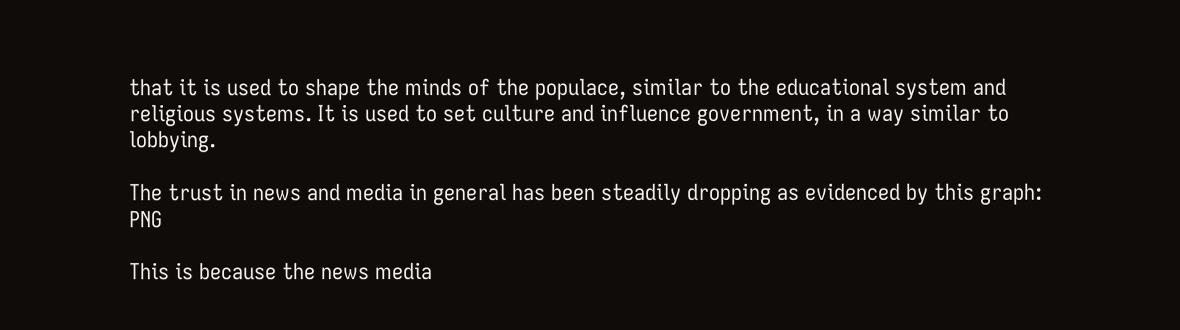that it is used to shape the minds of the populace, similar to the educational system and religious systems. It is used to set culture and influence government, in a way similar to lobbying.

The trust in news and media in general has been steadily dropping as evidenced by this graph: PNG

This is because the news media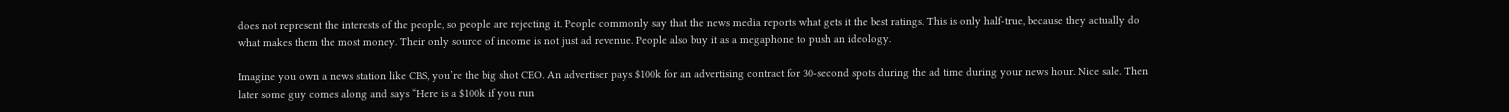does not represent the interests of the people, so people are rejecting it. People commonly say that the news media reports what gets it the best ratings. This is only half-true, because they actually do what makes them the most money. Their only source of income is not just ad revenue. People also buy it as a megaphone to push an ideology.

Imagine you own a news station like CBS, you’re the big shot CEO. An advertiser pays $100k for an advertising contract for 30-second spots during the ad time during your news hour. Nice sale. Then later some guy comes along and says “Here is a $100k if you run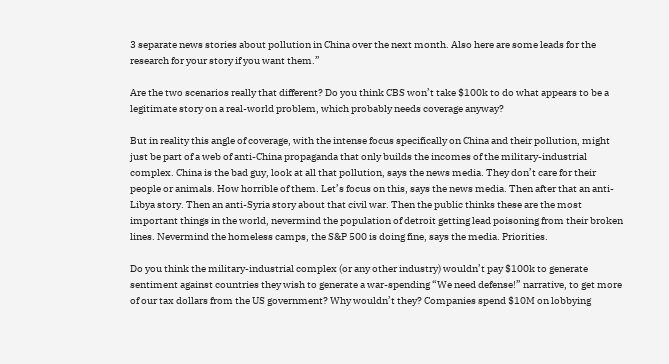3 separate news stories about pollution in China over the next month. Also here are some leads for the research for your story if you want them.”

Are the two scenarios really that different? Do you think CBS won’t take $100k to do what appears to be a legitimate story on a real-world problem, which probably needs coverage anyway?

But in reality this angle of coverage, with the intense focus specifically on China and their pollution, might just be part of a web of anti-China propaganda that only builds the incomes of the military-industrial complex. China is the bad guy, look at all that pollution, says the news media. They don’t care for their people or animals. How horrible of them. Let’s focus on this, says the news media. Then after that an anti-Libya story. Then an anti-Syria story about that civil war. Then the public thinks these are the most important things in the world, nevermind the population of detroit getting lead poisoning from their broken lines. Nevermind the homeless camps, the S&P 500 is doing fine, says the media. Priorities.

Do you think the military-industrial complex (or any other industry) wouldn’t pay $100k to generate sentiment against countries they wish to generate a war-spending “We need defense!” narrative, to get more of our tax dollars from the US government? Why wouldn’t they? Companies spend $10M on lobbying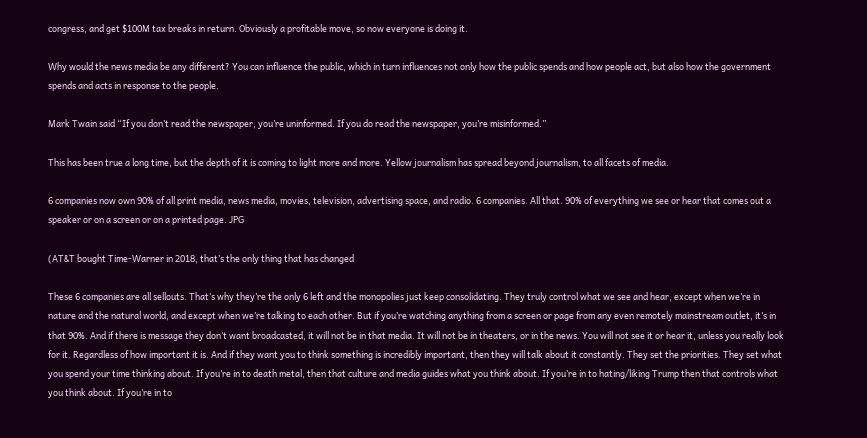congress, and get $100M tax breaks in return. Obviously a profitable move, so now everyone is doing it.

Why would the news media be any different? You can influence the public, which in turn influences not only how the public spends and how people act, but also how the government spends and acts in response to the people.

Mark Twain said “If you don’t read the newspaper, you’re uninformed. If you do read the newspaper, you’re misinformed.”

This has been true a long time, but the depth of it is coming to light more and more. Yellow journalism has spread beyond journalism, to all facets of media.

6 companies now own 90% of all print media, news media, movies, television, advertising space, and radio. 6 companies. All that. 90% of everything we see or hear that comes out a speaker or on a screen or on a printed page. JPG

(AT&T bought Time-Warner in 2018, that’s the only thing that has changed

These 6 companies are all sellouts. That’s why they’re the only 6 left and the monopolies just keep consolidating. They truly control what we see and hear, except when we’re in nature and the natural world, and except when we’re talking to each other. But if you’re watching anything from a screen or page from any even remotely mainstream outlet, it’s in that 90%. And if there is message they don’t want broadcasted, it will not be in that media. It will not be in theaters, or in the news. You will not see it or hear it, unless you really look for it. Regardless of how important it is. And if they want you to think something is incredibly important, then they will talk about it constantly. They set the priorities. They set what you spend your time thinking about. If you’re in to death metal, then that culture and media guides what you think about. If you’re in to hating/liking Trump then that controls what you think about. If you’re in to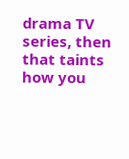drama TV series, then that taints how you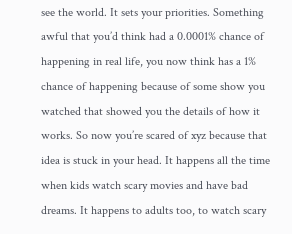see the world. It sets your priorities. Something awful that you’d think had a 0.0001% chance of happening in real life, you now think has a 1% chance of happening because of some show you watched that showed you the details of how it works. So now you’re scared of xyz because that idea is stuck in your head. It happens all the time when kids watch scary movies and have bad dreams. It happens to adults too, to watch scary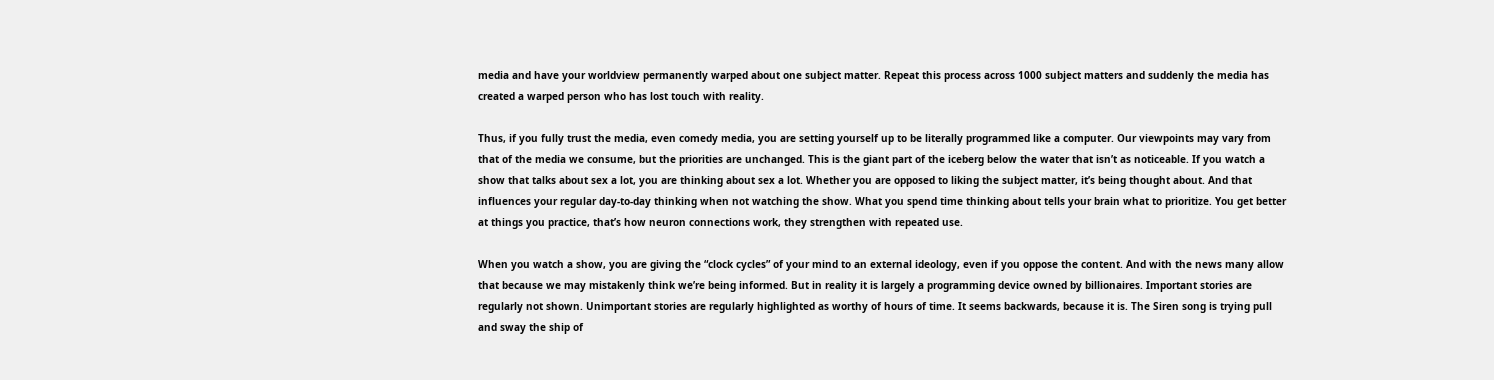media and have your worldview permanently warped about one subject matter. Repeat this process across 1000 subject matters and suddenly the media has created a warped person who has lost touch with reality.

Thus, if you fully trust the media, even comedy media, you are setting yourself up to be literally programmed like a computer. Our viewpoints may vary from that of the media we consume, but the priorities are unchanged. This is the giant part of the iceberg below the water that isn’t as noticeable. If you watch a show that talks about sex a lot, you are thinking about sex a lot. Whether you are opposed to liking the subject matter, it’s being thought about. And that influences your regular day-to-day thinking when not watching the show. What you spend time thinking about tells your brain what to prioritize. You get better at things you practice, that’s how neuron connections work, they strengthen with repeated use.

When you watch a show, you are giving the “clock cycles” of your mind to an external ideology, even if you oppose the content. And with the news many allow that because we may mistakenly think we’re being informed. But in reality it is largely a programming device owned by billionaires. Important stories are regularly not shown. Unimportant stories are regularly highlighted as worthy of hours of time. It seems backwards, because it is. The Siren song is trying pull and sway the ship of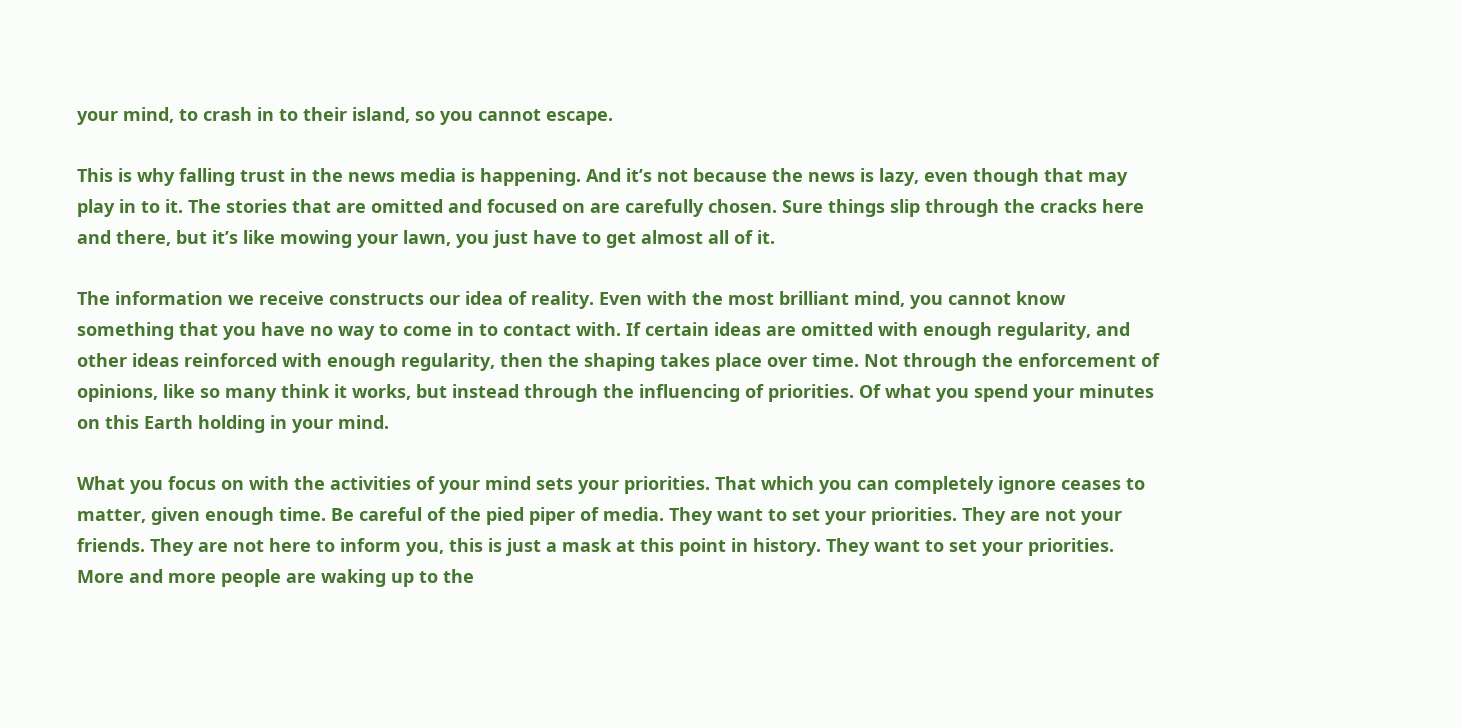your mind, to crash in to their island, so you cannot escape.

This is why falling trust in the news media is happening. And it’s not because the news is lazy, even though that may play in to it. The stories that are omitted and focused on are carefully chosen. Sure things slip through the cracks here and there, but it’s like mowing your lawn, you just have to get almost all of it.

The information we receive constructs our idea of reality. Even with the most brilliant mind, you cannot know something that you have no way to come in to contact with. If certain ideas are omitted with enough regularity, and other ideas reinforced with enough regularity, then the shaping takes place over time. Not through the enforcement of opinions, like so many think it works, but instead through the influencing of priorities. Of what you spend your minutes on this Earth holding in your mind.

What you focus on with the activities of your mind sets your priorities. That which you can completely ignore ceases to matter, given enough time. Be careful of the pied piper of media. They want to set your priorities. They are not your friends. They are not here to inform you, this is just a mask at this point in history. They want to set your priorities. More and more people are waking up to the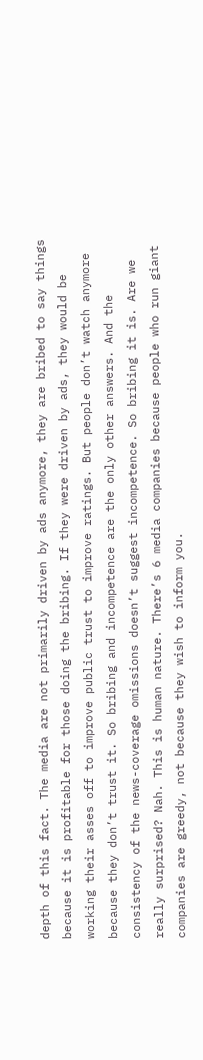depth of this fact. The media are not primarily driven by ads anymore, they are bribed to say things because it is profitable for those doing the bribing. If they were driven by ads, they would be working their asses off to improve public trust to improve ratings. But people don’t watch anymore because they don’t trust it. So bribing and incompetence are the only other answers. And the consistency of the news-coverage omissions doesn’t suggest incompetence. So bribing it is. Are we really surprised? Nah. This is human nature. There’s 6 media companies because people who run giant companies are greedy, not because they wish to inform you.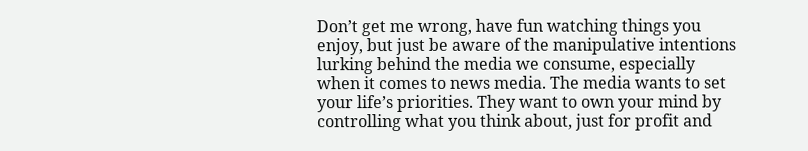Don’t get me wrong, have fun watching things you enjoy, but just be aware of the manipulative intentions lurking behind the media we consume, especially when it comes to news media. The media wants to set your life’s priorities. They want to own your mind by controlling what you think about, just for profit and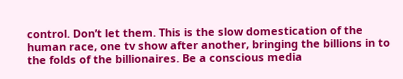control. Don’t let them. This is the slow domestication of the human race, one tv show after another, bringing the billions in to the folds of the billionaires. Be a conscious media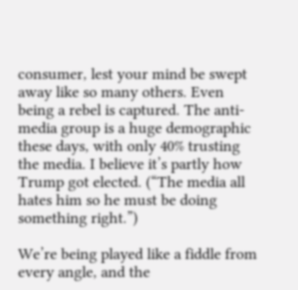consumer, lest your mind be swept away like so many others. Even being a rebel is captured. The anti-media group is a huge demographic these days, with only 40% trusting the media. I believe it’s partly how Trump got elected. (“The media all hates him so he must be doing something right.”)

We’re being played like a fiddle from every angle, and the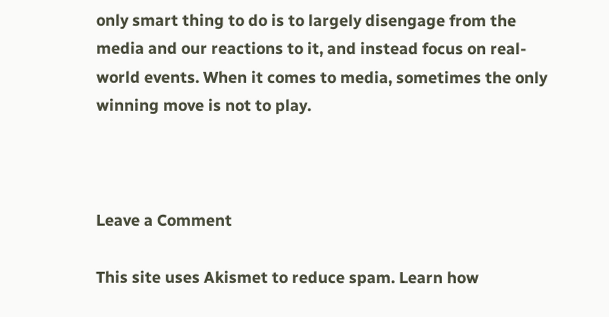only smart thing to do is to largely disengage from the media and our reactions to it, and instead focus on real-world events. When it comes to media, sometimes the only winning move is not to play.



Leave a Comment

This site uses Akismet to reduce spam. Learn how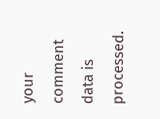your comment data is processed.